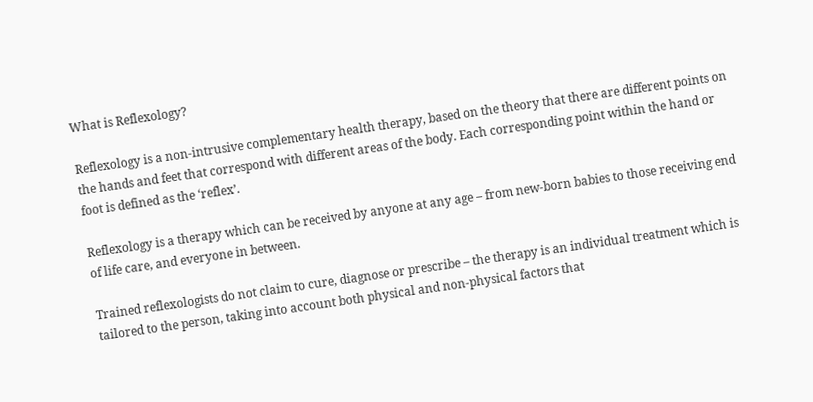What is Reflexology?

Reflexology is a non-intrusive complementary health therapy, based on the theory that there are different points on the hands and feet that correspond with different areas of the body. Each corresponding point within the hand or foot is defined as the ‘reflex’.

Reflexology is a therapy which can be received by anyone at any age – from new-born babies to those receiving end of life care, and everyone in between.

Trained reflexologists do not claim to cure, diagnose or prescribe – the therapy is an individual treatment which is tailored to the person, taking into account both physical and non-physical factors that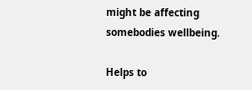might be affecting somebodies wellbeing.

Helps to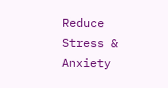Reduce Stress & Anxiety